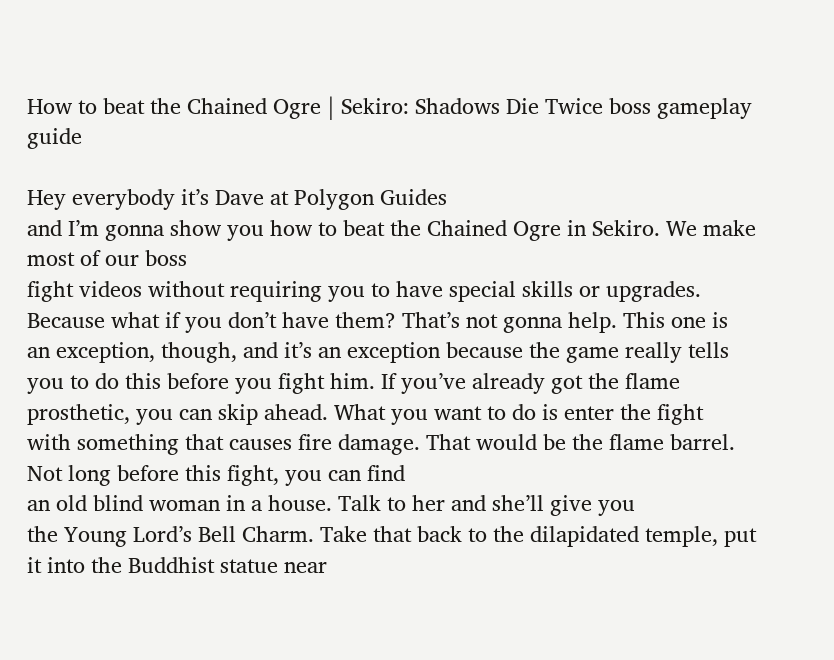How to beat the Chained Ogre | Sekiro: Shadows Die Twice boss gameplay guide

Hey everybody it’s Dave at Polygon Guides
and I’m gonna show you how to beat the Chained Ogre in Sekiro. We make most of our boss
fight videos without requiring you to have special skills or upgrades.
Because what if you don’t have them? That’s not gonna help. This one is
an exception, though, and it’s an exception because the game really tells
you to do this before you fight him. If you’ve already got the flame
prosthetic, you can skip ahead. What you want to do is enter the fight
with something that causes fire damage. That would be the flame barrel. Not long before this fight, you can find
an old blind woman in a house. Talk to her and she’ll give you
the Young Lord’s Bell Charm. Take that back to the dilapidated temple, put it into the Buddhist statue near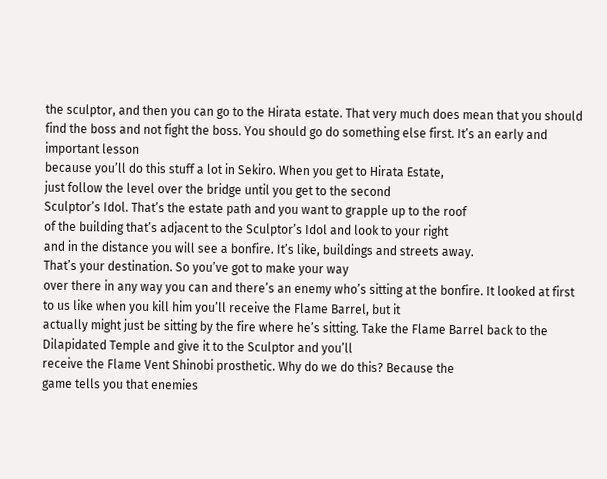the sculptor, and then you can go to the Hirata estate. That very much does mean that you should
find the boss and not fight the boss. You should go do something else first. It’s an early and important lesson
because you’ll do this stuff a lot in Sekiro. When you get to Hirata Estate,
just follow the level over the bridge until you get to the second
Sculptor’s Idol. That’s the estate path and you want to grapple up to the roof
of the building that’s adjacent to the Sculptor’s Idol and look to your right
and in the distance you will see a bonfire. It’s like, buildings and streets away.
That’s your destination. So you’ve got to make your way
over there in any way you can and there’s an enemy who’s sitting at the bonfire. It looked at first to us like when you kill him you’ll receive the Flame Barrel, but it
actually might just be sitting by the fire where he’s sitting. Take the Flame Barrel back to the Dilapidated Temple and give it to the Sculptor and you’ll
receive the Flame Vent Shinobi prosthetic. Why do we do this? Because the
game tells you that enemies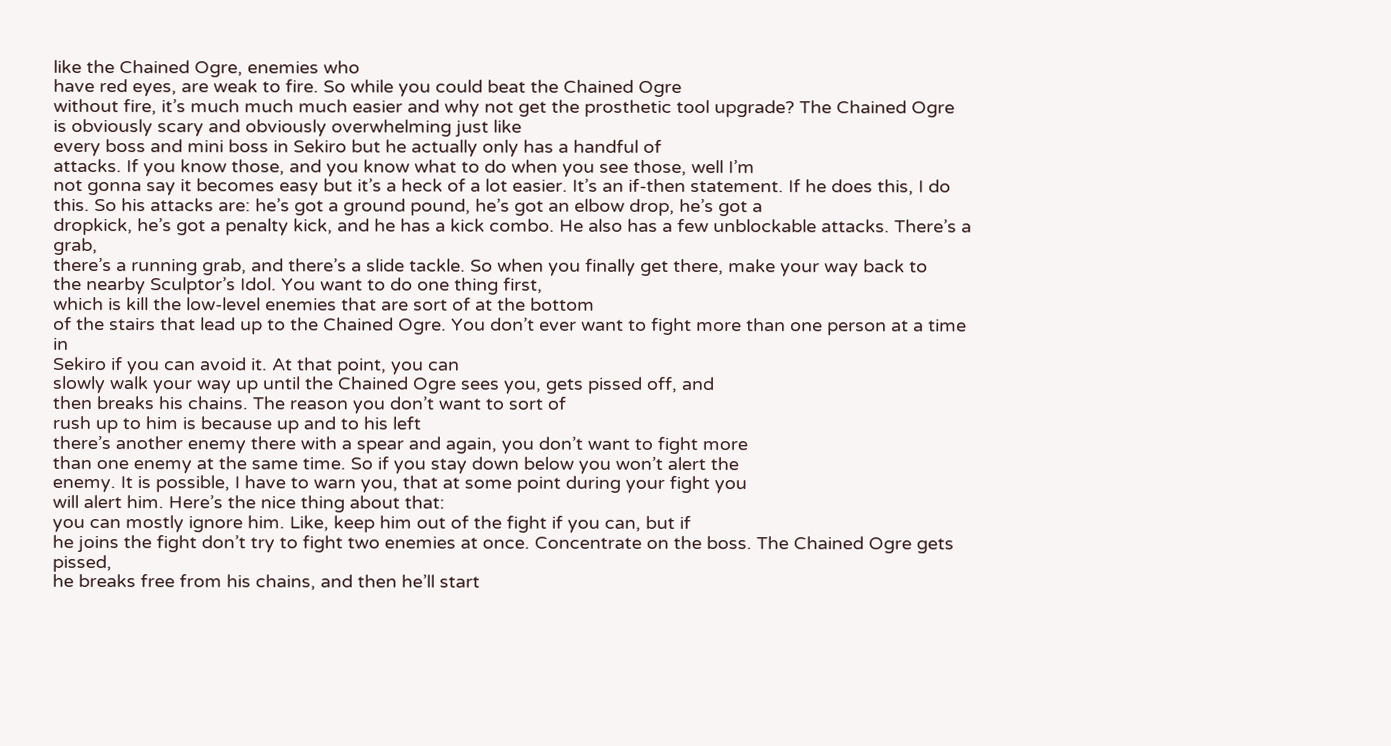like the Chained Ogre, enemies who
have red eyes, are weak to fire. So while you could beat the Chained Ogre
without fire, it’s much much much easier and why not get the prosthetic tool upgrade? The Chained Ogre
is obviously scary and obviously overwhelming just like
every boss and mini boss in Sekiro but he actually only has a handful of
attacks. If you know those, and you know what to do when you see those, well I’m
not gonna say it becomes easy but it’s a heck of a lot easier. It’s an if-then statement. If he does this, I do this. So his attacks are: he’s got a ground pound, he’s got an elbow drop, he’s got a
dropkick, he’s got a penalty kick, and he has a kick combo. He also has a few unblockable attacks. There’s a grab,
there’s a running grab, and there’s a slide tackle. So when you finally get there, make your way back to
the nearby Sculptor’s Idol. You want to do one thing first,
which is kill the low-level enemies that are sort of at the bottom
of the stairs that lead up to the Chained Ogre. You don’t ever want to fight more than one person at a time in
Sekiro if you can avoid it. At that point, you can
slowly walk your way up until the Chained Ogre sees you, gets pissed off, and
then breaks his chains. The reason you don’t want to sort of
rush up to him is because up and to his left
there’s another enemy there with a spear and again, you don’t want to fight more
than one enemy at the same time. So if you stay down below you won’t alert the
enemy. It is possible, I have to warn you, that at some point during your fight you
will alert him. Here’s the nice thing about that:
you can mostly ignore him. Like, keep him out of the fight if you can, but if
he joins the fight don’t try to fight two enemies at once. Concentrate on the boss. The Chained Ogre gets pissed,
he breaks free from his chains, and then he’ll start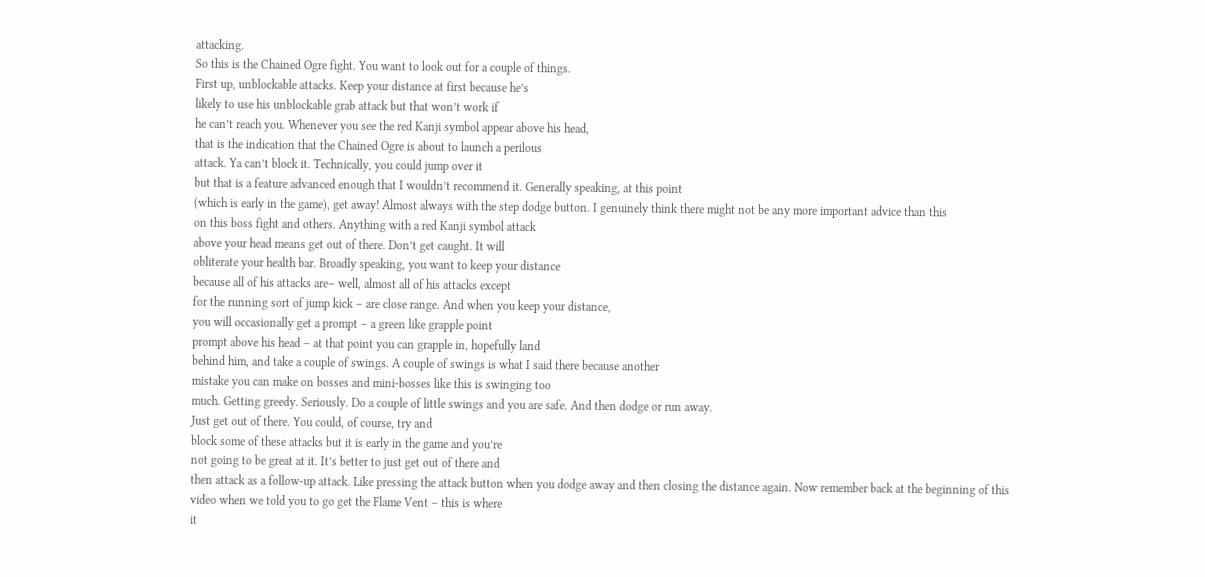attacking.
So this is the Chained Ogre fight. You want to look out for a couple of things.
First up, unblockable attacks. Keep your distance at first because he’s
likely to use his unblockable grab attack but that won’t work if
he can’t reach you. Whenever you see the red Kanji symbol appear above his head,
that is the indication that the Chained Ogre is about to launch a perilous
attack. Ya can’t block it. Technically, you could jump over it
but that is a feature advanced enough that I wouldn’t recommend it. Generally speaking, at this point
(which is early in the game), get away! Almost always with the step dodge button. I genuinely think there might not be any more important advice than this
on this boss fight and others. Anything with a red Kanji symbol attack
above your head means get out of there. Don’t get caught. It will
obliterate your health bar. Broadly speaking, you want to keep your distance
because all of his attacks are– well, almost all of his attacks except
for the running sort of jump kick – are close range. And when you keep your distance,
you will occasionally get a prompt – a green like grapple point
prompt above his head – at that point you can grapple in, hopefully land
behind him, and take a couple of swings. A couple of swings is what I said there because another
mistake you can make on bosses and mini-bosses like this is swinging too
much. Getting greedy. Seriously. Do a couple of little swings and you are safe. And then dodge or run away.
Just get out of there. You could, of course, try and
block some of these attacks but it is early in the game and you’re
not going to be great at it. It’s better to just get out of there and
then attack as a follow-up attack. Like pressing the attack button when you dodge away and then closing the distance again. Now remember back at the beginning of this
video when we told you to go get the Flame Vent – this is where
it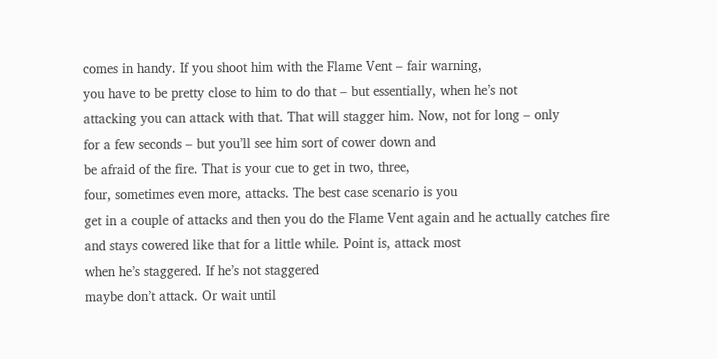comes in handy. If you shoot him with the Flame Vent – fair warning,
you have to be pretty close to him to do that – but essentially, when he’s not
attacking you can attack with that. That will stagger him. Now, not for long – only
for a few seconds – but you’ll see him sort of cower down and
be afraid of the fire. That is your cue to get in two, three,
four, sometimes even more, attacks. The best case scenario is you
get in a couple of attacks and then you do the Flame Vent again and he actually catches fire
and stays cowered like that for a little while. Point is, attack most
when he’s staggered. If he’s not staggered
maybe don’t attack. Or wait until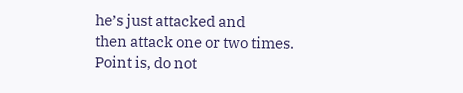he’s just attacked and
then attack one or two times. Point is, do not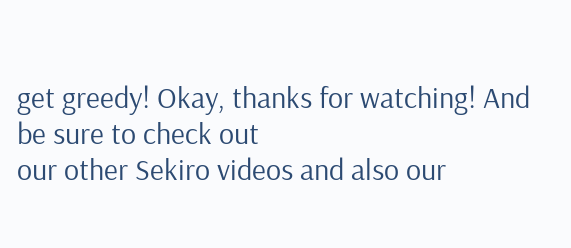get greedy! Okay, thanks for watching! And be sure to check out
our other Sekiro videos and also our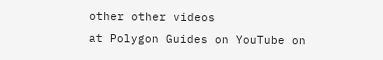other other videos
at Polygon Guides on YouTube on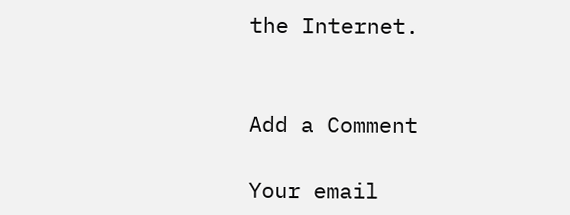the Internet.


Add a Comment

Your email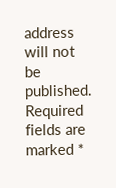address will not be published. Required fields are marked *